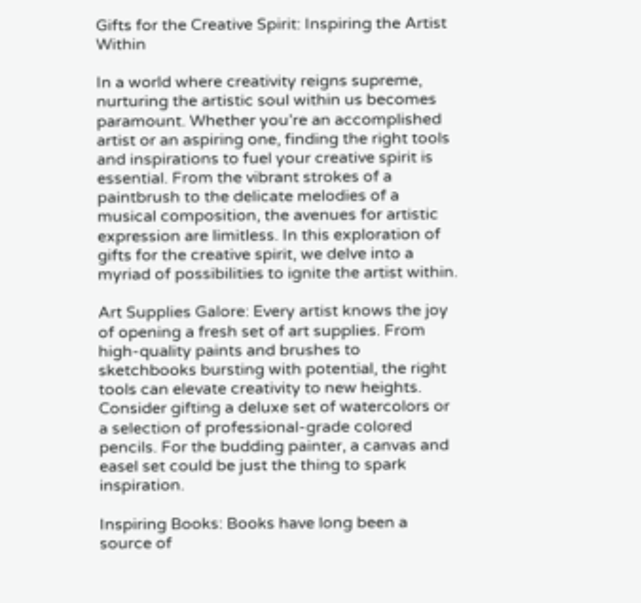Gifts for the Creative Spirit: Inspiring the Artist Within

In a world where creativity reigns supreme, nurturing the artistic soul within us becomes paramount. Whether you’re an accomplished artist or an aspiring one, finding the right tools and inspirations to fuel your creative spirit is essential. From the vibrant strokes of a paintbrush to the delicate melodies of a musical composition, the avenues for artistic expression are limitless. In this exploration of gifts for the creative spirit, we delve into a myriad of possibilities to ignite the artist within.

Art Supplies Galore: Every artist knows the joy of opening a fresh set of art supplies. From high-quality paints and brushes to sketchbooks bursting with potential, the right tools can elevate creativity to new heights. Consider gifting a deluxe set of watercolors or a selection of professional-grade colored pencils. For the budding painter, a canvas and easel set could be just the thing to spark inspiration.

Inspiring Books: Books have long been a source of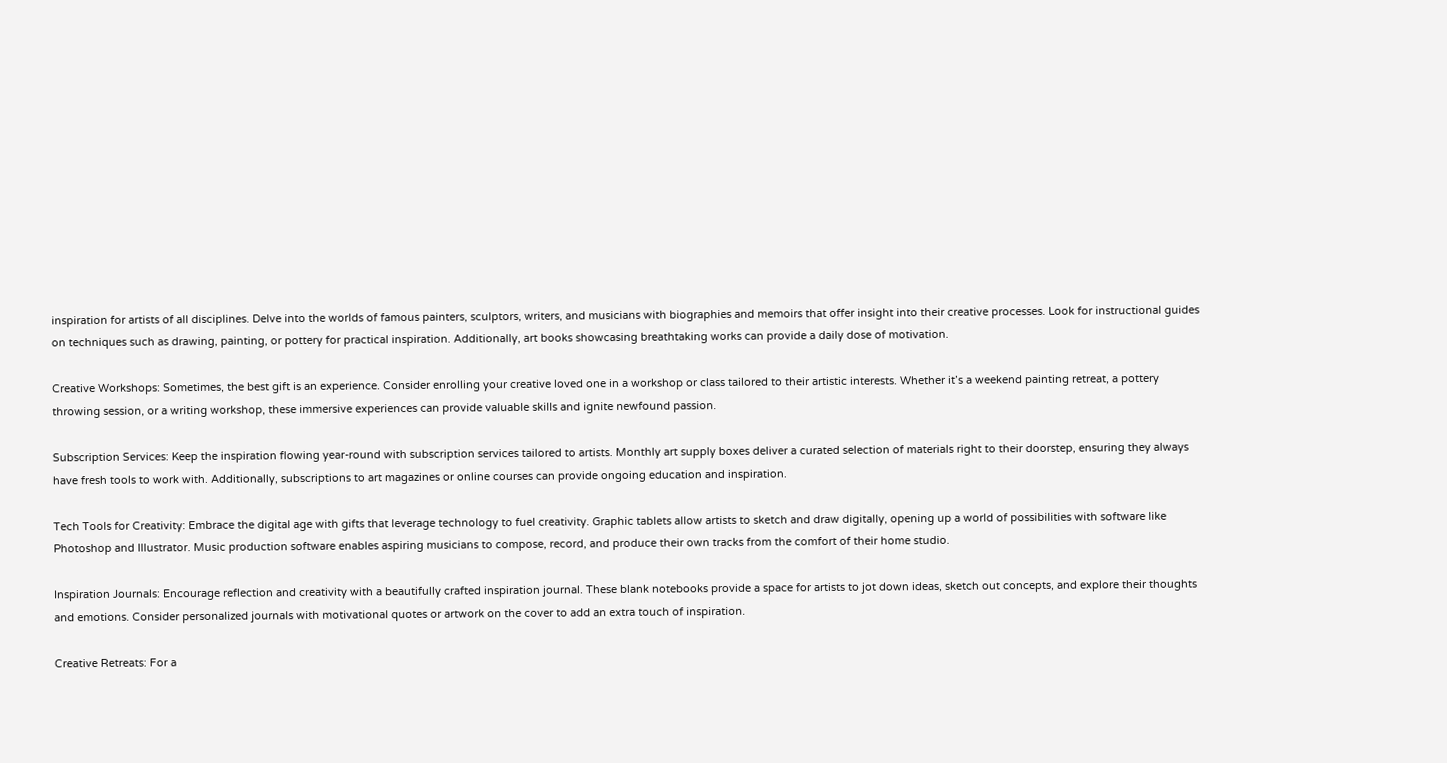inspiration for artists of all disciplines. Delve into the worlds of famous painters, sculptors, writers, and musicians with biographies and memoirs that offer insight into their creative processes. Look for instructional guides on techniques such as drawing, painting, or pottery for practical inspiration. Additionally, art books showcasing breathtaking works can provide a daily dose of motivation.

Creative Workshops: Sometimes, the best gift is an experience. Consider enrolling your creative loved one in a workshop or class tailored to their artistic interests. Whether it’s a weekend painting retreat, a pottery throwing session, or a writing workshop, these immersive experiences can provide valuable skills and ignite newfound passion.

Subscription Services: Keep the inspiration flowing year-round with subscription services tailored to artists. Monthly art supply boxes deliver a curated selection of materials right to their doorstep, ensuring they always have fresh tools to work with. Additionally, subscriptions to art magazines or online courses can provide ongoing education and inspiration.

Tech Tools for Creativity: Embrace the digital age with gifts that leverage technology to fuel creativity. Graphic tablets allow artists to sketch and draw digitally, opening up a world of possibilities with software like Photoshop and Illustrator. Music production software enables aspiring musicians to compose, record, and produce their own tracks from the comfort of their home studio.

Inspiration Journals: Encourage reflection and creativity with a beautifully crafted inspiration journal. These blank notebooks provide a space for artists to jot down ideas, sketch out concepts, and explore their thoughts and emotions. Consider personalized journals with motivational quotes or artwork on the cover to add an extra touch of inspiration.

Creative Retreats: For a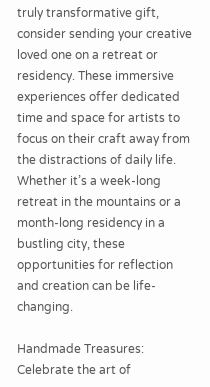truly transformative gift, consider sending your creative loved one on a retreat or residency. These immersive experiences offer dedicated time and space for artists to focus on their craft away from the distractions of daily life. Whether it’s a week-long retreat in the mountains or a month-long residency in a bustling city, these opportunities for reflection and creation can be life-changing.

Handmade Treasures: Celebrate the art of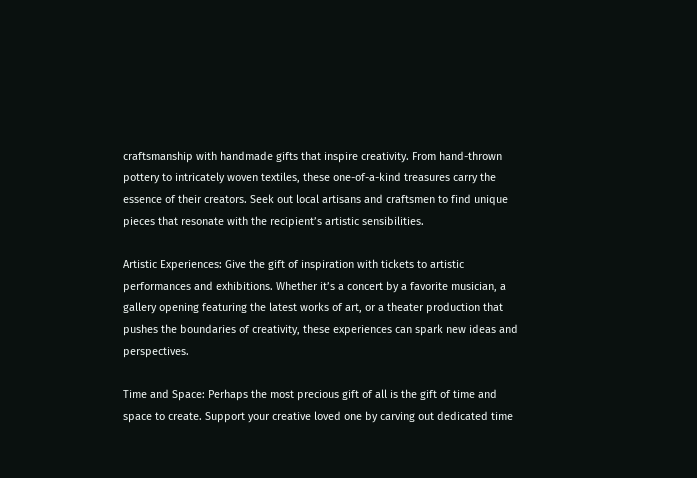craftsmanship with handmade gifts that inspire creativity. From hand-thrown pottery to intricately woven textiles, these one-of-a-kind treasures carry the essence of their creators. Seek out local artisans and craftsmen to find unique pieces that resonate with the recipient’s artistic sensibilities.

Artistic Experiences: Give the gift of inspiration with tickets to artistic performances and exhibitions. Whether it’s a concert by a favorite musician, a gallery opening featuring the latest works of art, or a theater production that pushes the boundaries of creativity, these experiences can spark new ideas and perspectives.

Time and Space: Perhaps the most precious gift of all is the gift of time and space to create. Support your creative loved one by carving out dedicated time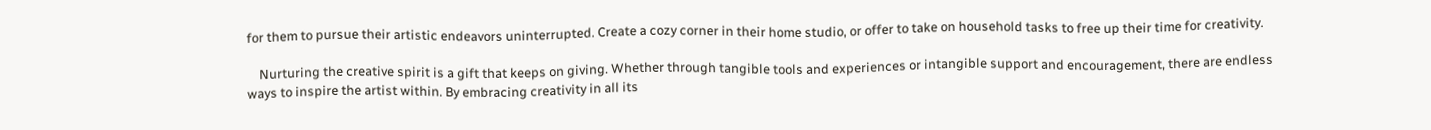for them to pursue their artistic endeavors uninterrupted. Create a cozy corner in their home studio, or offer to take on household tasks to free up their time for creativity.

    Nurturing the creative spirit is a gift that keeps on giving. Whether through tangible tools and experiences or intangible support and encouragement, there are endless ways to inspire the artist within. By embracing creativity in all its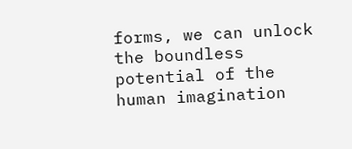forms, we can unlock the boundless potential of the human imagination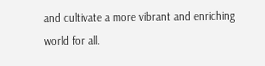and cultivate a more vibrant and enriching world for all.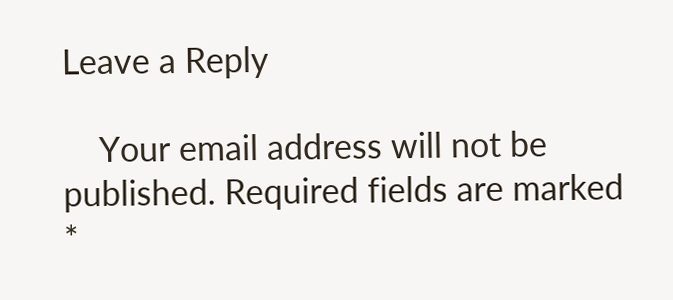Leave a Reply

    Your email address will not be published. Required fields are marked *